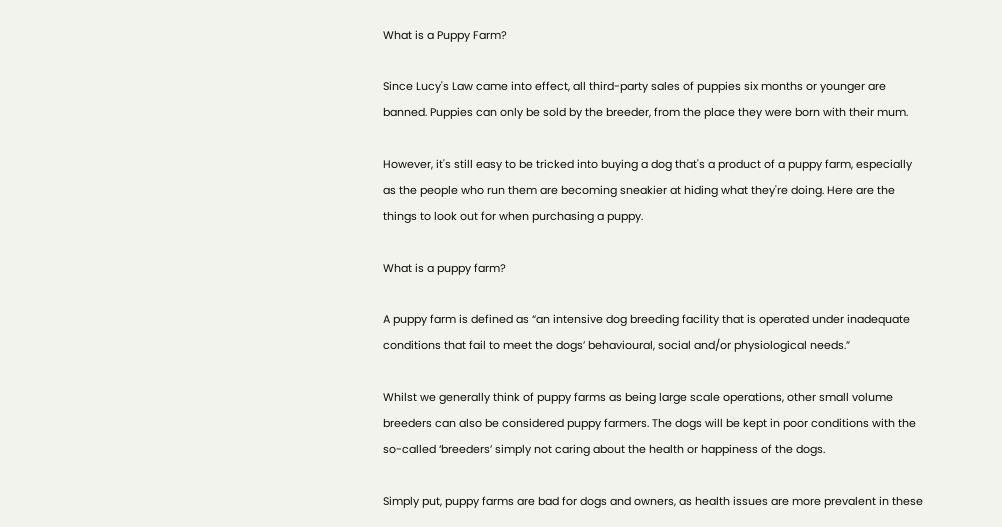What is a Puppy Farm?

Since Lucy's Law came into effect, all third-party sales of puppies six months or younger are banned. Puppies can only be sold by the breeder, from the place they were born with their mum.

However, it's still easy to be tricked into buying a dog that's a product of a puppy farm, especially as the people who run them are becoming sneakier at hiding what they're doing. Here are the things to look out for when purchasing a puppy.

What is a puppy farm?

A puppy farm is defined as “an intensive dog breeding facility that is operated under inadequate conditions that fail to meet the dogs’ behavioural, social and/or physiological needs.”

Whilst we generally think of puppy farms as being large scale operations, other small volume breeders can also be considered puppy farmers. The dogs will be kept in poor conditions with the so-called ‘breeders’ simply not caring about the health or happiness of the dogs.

Simply put, puppy farms are bad for dogs and owners, as health issues are more prevalent in these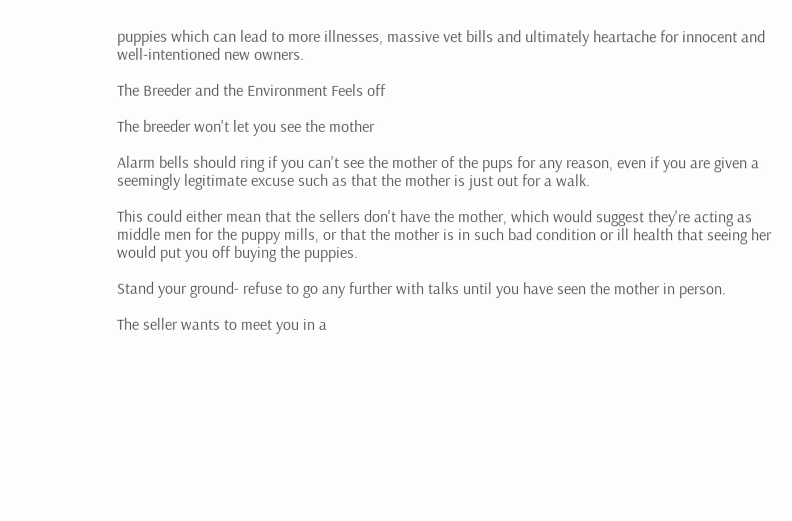puppies which can lead to more illnesses, massive vet bills and ultimately heartache for innocent and well-intentioned new owners.

The Breeder and the Environment Feels off

The breeder won't let you see the mother

Alarm bells should ring if you can't see the mother of the pups for any reason, even if you are given a seemingly legitimate excuse such as that the mother is just out for a walk.

This could either mean that the sellers don't have the mother, which would suggest they're acting as middle men for the puppy mills, or that the mother is in such bad condition or ill health that seeing her would put you off buying the puppies.

Stand your ground- refuse to go any further with talks until you have seen the mother in person.

The seller wants to meet you in a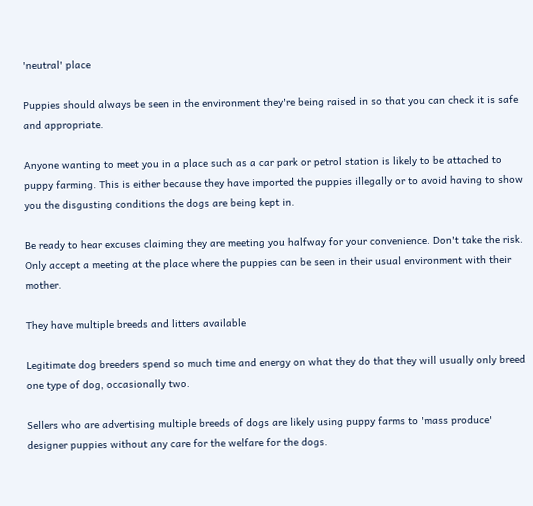'neutral' place

Puppies should always be seen in the environment they're being raised in so that you can check it is safe and appropriate.

Anyone wanting to meet you in a place such as a car park or petrol station is likely to be attached to puppy farming. This is either because they have imported the puppies illegally or to avoid having to show you the disgusting conditions the dogs are being kept in.

Be ready to hear excuses claiming they are meeting you halfway for your convenience. Don't take the risk. Only accept a meeting at the place where the puppies can be seen in their usual environment with their mother.

They have multiple breeds and litters available

Legitimate dog breeders spend so much time and energy on what they do that they will usually only breed one type of dog, occasionally two.

Sellers who are advertising multiple breeds of dogs are likely using puppy farms to 'mass produce' designer puppies without any care for the welfare for the dogs.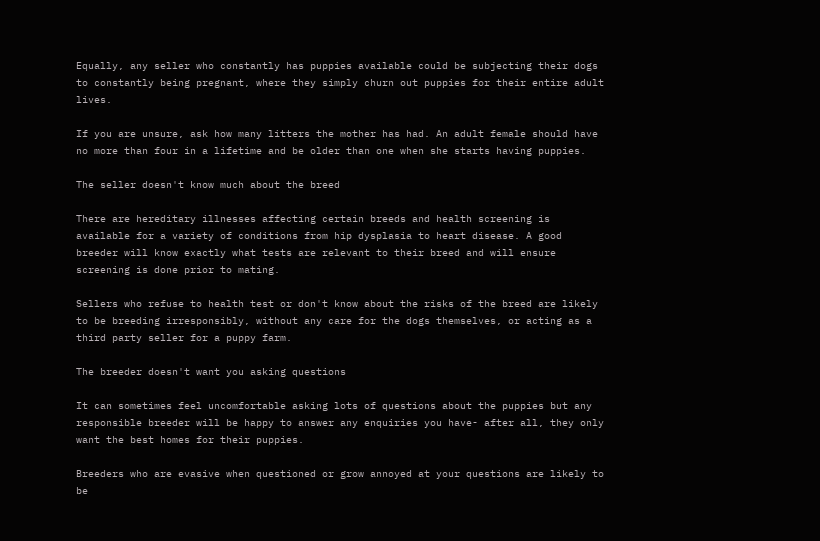Equally, any seller who constantly has puppies available could be subjecting their dogs to constantly being pregnant, where they simply churn out puppies for their entire adult lives.

If you are unsure, ask how many litters the mother has had. An adult female should have no more than four in a lifetime and be older than one when she starts having puppies.

The seller doesn't know much about the breed

There are hereditary illnesses affecting certain breeds and health screening is available for a variety of conditions from hip dysplasia to heart disease. A good breeder will know exactly what tests are relevant to their breed and will ensure screening is done prior to mating.

Sellers who refuse to health test or don't know about the risks of the breed are likely to be breeding irresponsibly, without any care for the dogs themselves, or acting as a third party seller for a puppy farm.

The breeder doesn't want you asking questions

It can sometimes feel uncomfortable asking lots of questions about the puppies but any responsible breeder will be happy to answer any enquiries you have- after all, they only want the best homes for their puppies.

Breeders who are evasive when questioned or grow annoyed at your questions are likely to be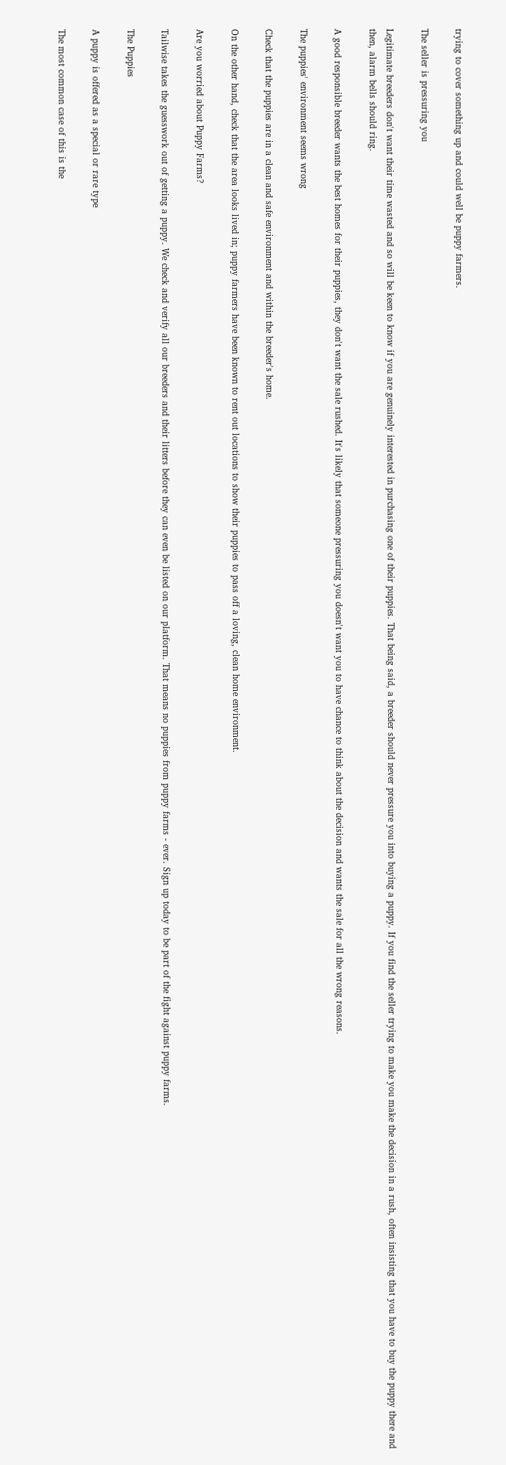trying to cover something up and could well be puppy farmers.

The seller is pressuring you

Legitimate breeders don't want their time wasted and so will be keen to know if you are genuinely interested in purchasing one of their puppies. That being said, a breeder should never pressure you into buying a puppy. If you find the seller trying to make you make the decision in a rush, often insisting that you have to buy the puppy there and then, alarm bells should ring.

A good responsible breeder wants the best homes for their puppies, they don't want the sale rushed. It's likely that someone pressuring you doesn't want you to have chance to think about the decision and wants the sale for all the wrong reasons.

The puppies' environment seems wrong

Check that the puppies are in a clean and safe environment and within the breeder's home.

On the other hand, check that the area looks lived in; puppy farmers have been known to rent out locations to show their puppies to pass off a loving, clean home environment.

Are you worried about Puppy Farms?

Tailwise takes the guesswork out of getting a puppy. We check and verify all our breeders and their litters before they can even be listed on our platform. That means no puppies from puppy farms - ever. Sign up today to be part of the fight against puppy farms.

The Puppies

A puppy is offered as a special or rare type

The most common case of this is the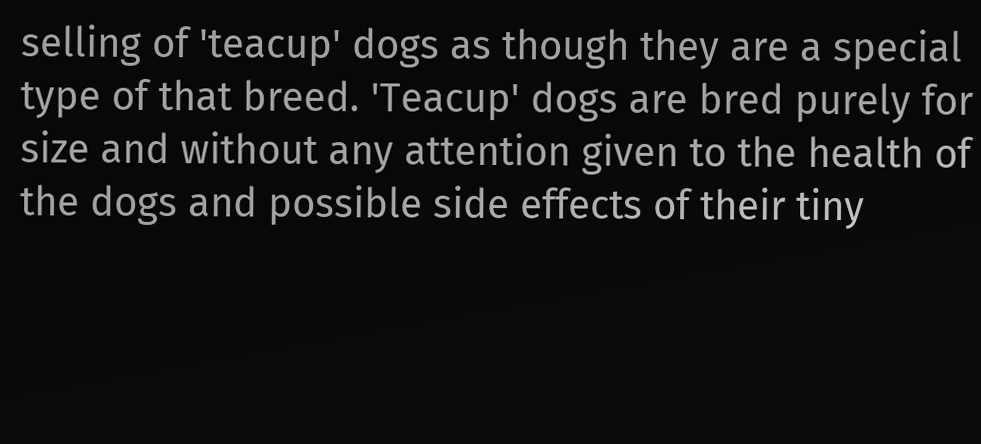selling of 'teacup' dogs as though they are a special type of that breed. 'Teacup' dogs are bred purely for size and without any attention given to the health of the dogs and possible side effects of their tiny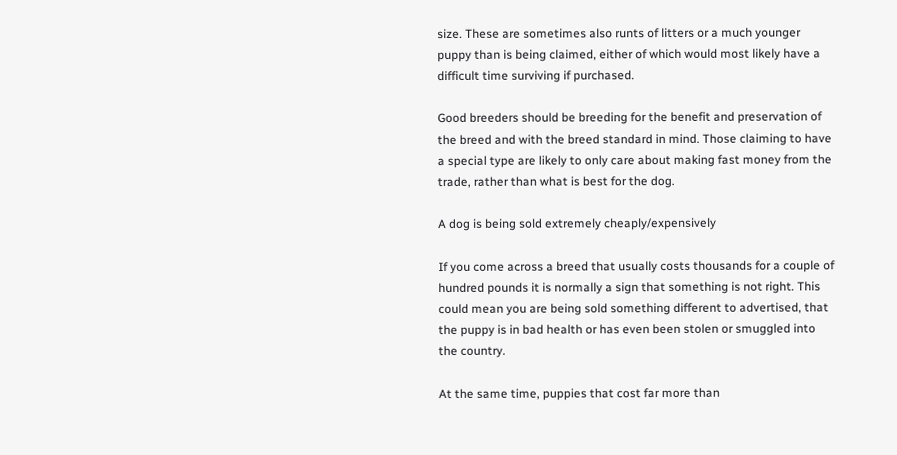size. These are sometimes also runts of litters or a much younger puppy than is being claimed, either of which would most likely have a difficult time surviving if purchased.

Good breeders should be breeding for the benefit and preservation of the breed and with the breed standard in mind. Those claiming to have a special type are likely to only care about making fast money from the trade, rather than what is best for the dog.

A dog is being sold extremely cheaply/expensively

If you come across a breed that usually costs thousands for a couple of hundred pounds it is normally a sign that something is not right. This could mean you are being sold something different to advertised, that the puppy is in bad health or has even been stolen or smuggled into the country.

At the same time, puppies that cost far more than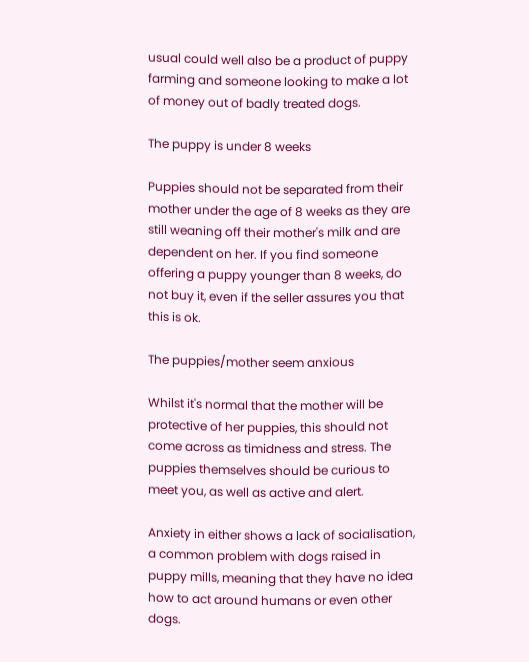usual could well also be a product of puppy farming and someone looking to make a lot of money out of badly treated dogs.

The puppy is under 8 weeks

Puppies should not be separated from their mother under the age of 8 weeks as they are still weaning off their mother's milk and are dependent on her. If you find someone offering a puppy younger than 8 weeks, do not buy it, even if the seller assures you that this is ok.

The puppies/mother seem anxious

Whilst it's normal that the mother will be protective of her puppies, this should not come across as timidness and stress. The puppies themselves should be curious to meet you, as well as active and alert.

Anxiety in either shows a lack of socialisation, a common problem with dogs raised in puppy mills, meaning that they have no idea how to act around humans or even other dogs.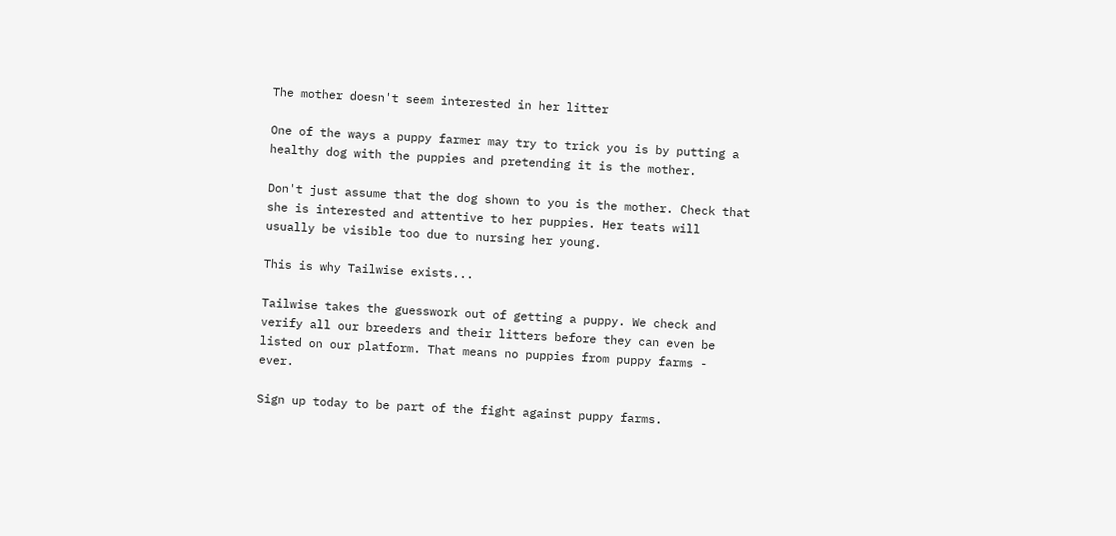The mother doesn't seem interested in her litter

One of the ways a puppy farmer may try to trick you is by putting a healthy dog with the puppies and pretending it is the mother.

Don't just assume that the dog shown to you is the mother. Check that she is interested and attentive to her puppies. Her teats will usually be visible too due to nursing her young.

This is why Tailwise exists...

Tailwise takes the guesswork out of getting a puppy. We check and verify all our breeders and their litters before they can even be listed on our platform. That means no puppies from puppy farms - ever.

Sign up today to be part of the fight against puppy farms.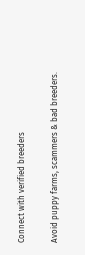Connect with verified breeders

Avoid puppy farms, scammers & bad breeders.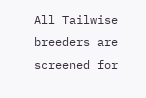All Tailwise breeders are screened for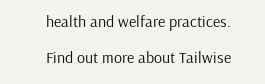health and welfare practices.

Find out more about Tailwise